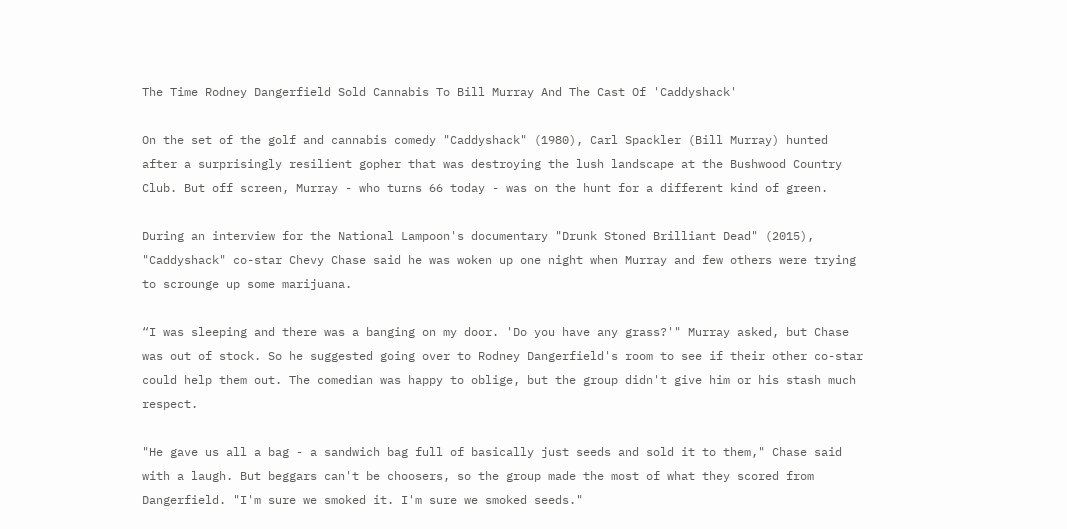The Time Rodney Dangerfield Sold Cannabis To Bill Murray And The Cast Of 'Caddyshack'

On the set of the golf and cannabis comedy "Caddyshack" (1980), Carl Spackler (Bill Murray) hunted after a surprisingly resilient gopher that was destroying the lush landscape at the Bushwood Country Club. But off screen, Murray - who turns 66 today - was on the hunt for a different kind of green.

During an interview for the National Lampoon's documentary "Drunk Stoned Brilliant Dead" (2015), "Caddyshack" co-star Chevy Chase said he was woken up one night when Murray and few others were trying to scrounge up some marijuana.

“I was sleeping and there was a banging on my door. 'Do you have any grass?'" Murray asked, but Chase was out of stock. So he suggested going over to Rodney Dangerfield's room to see if their other co-star could help them out. The comedian was happy to oblige, but the group didn't give him or his stash much respect.

"He gave us all a bag - a sandwich bag full of basically just seeds and sold it to them," Chase said with a laugh. But beggars can't be choosers, so the group made the most of what they scored from Dangerfield. "I'm sure we smoked it. I'm sure we smoked seeds."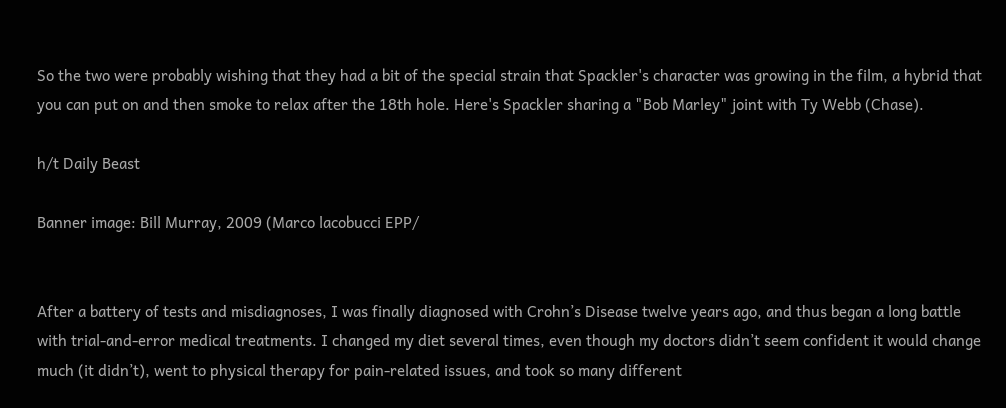So the two were probably wishing that they had a bit of the special strain that Spackler's character was growing in the film, a hybrid that you can put on and then smoke to relax after the 18th hole. Here's Spackler sharing a "Bob Marley" joint with Ty Webb (Chase).

h/t Daily Beast

Banner image: Bill Murray, 2009 (Marco lacobucci EPP/


After a battery of tests and misdiagnoses, I was finally diagnosed with Crohn’s Disease twelve years ago, and thus began a long battle with trial-and-error medical treatments. I changed my diet several times, even though my doctors didn’t seem confident it would change much (it didn’t), went to physical therapy for pain-related issues, and took so many different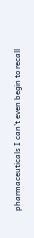pharmaceuticals I can’t even begin to recall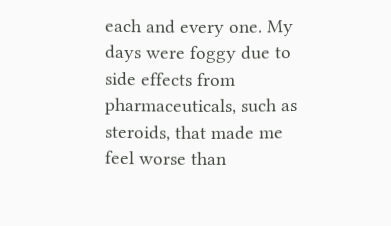each and every one. My days were foggy due to side effects from pharmaceuticals, such as steroids, that made me feel worse than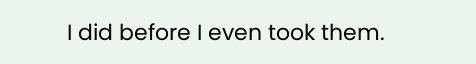I did before I even took them.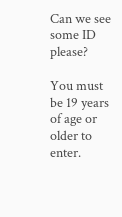Can we see some ID please?

You must be 19 years of age or older to enter.